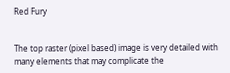Red Fury


The top raster (pixel based) image is very detailed with many elements that may complicate the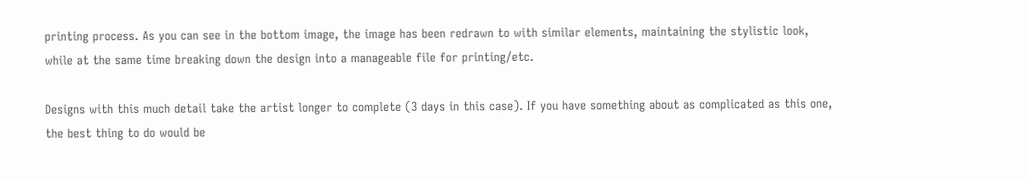printing process. As you can see in the bottom image, the image has been redrawn to with similar elements, maintaining the stylistic look, while at the same time breaking down the design into a manageable file for printing/etc.

Designs with this much detail take the artist longer to complete (3 days in this case). If you have something about as complicated as this one, the best thing to do would be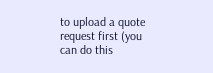to upload a quote request first (you can do this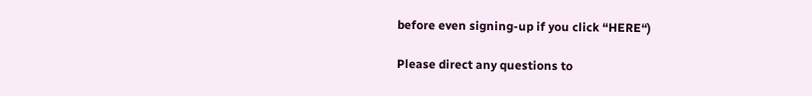before even signing-up if you click “HERE“)

Please direct any questions to